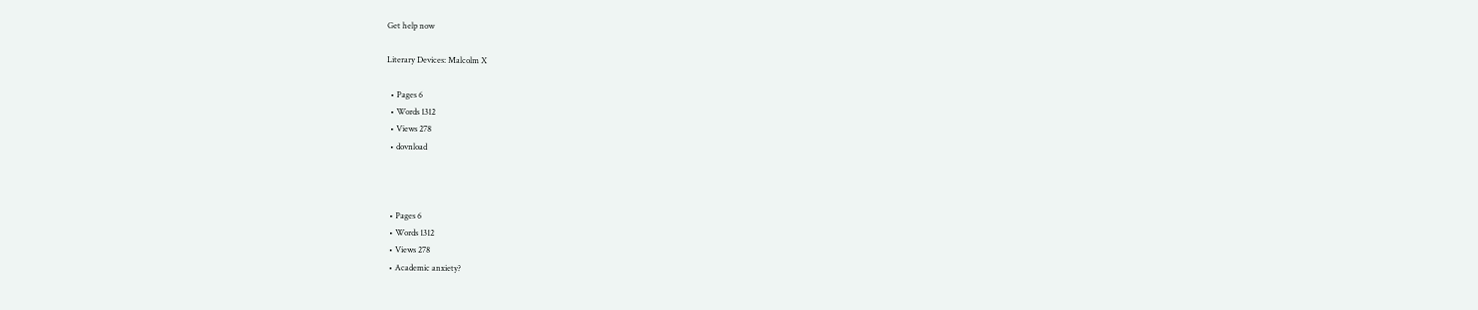Get help now

Literary Devices: Malcolm X

  • Pages 6
  • Words 1312
  • Views 278
  • dovnload



  • Pages 6
  • Words 1312
  • Views 278
  • Academic anxiety?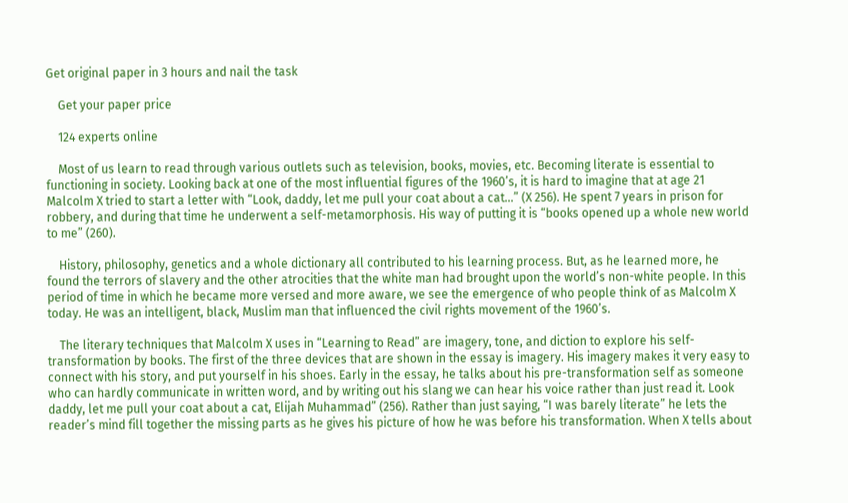Get original paper in 3 hours and nail the task

    Get your paper price

    124 experts online

    Most of us learn to read through various outlets such as television, books, movies, etc. Becoming literate is essential to functioning in society. Looking back at one of the most influential figures of the 1960’s, it is hard to imagine that at age 21 Malcolm X tried to start a letter with “Look, daddy, let me pull your coat about a cat…” (X 256). He spent 7 years in prison for robbery, and during that time he underwent a self-metamorphosis. His way of putting it is “books opened up a whole new world to me” (260).

    History, philosophy, genetics and a whole dictionary all contributed to his learning process. But, as he learned more, he found the terrors of slavery and the other atrocities that the white man had brought upon the world’s non-white people. In this period of time in which he became more versed and more aware, we see the emergence of who people think of as Malcolm X today. He was an intelligent, black, Muslim man that influenced the civil rights movement of the 1960’s.

    The literary techniques that Malcolm X uses in “Learning to Read” are imagery, tone, and diction to explore his self-transformation by books. The first of the three devices that are shown in the essay is imagery. His imagery makes it very easy to connect with his story, and put yourself in his shoes. Early in the essay, he talks about his pre-transformation self as someone who can hardly communicate in written word, and by writing out his slang we can hear his voice rather than just read it. Look daddy, let me pull your coat about a cat, Elijah Muhammad” (256). Rather than just saying, “I was barely literate” he lets the reader’s mind fill together the missing parts as he gives his picture of how he was before his transformation. When X tells about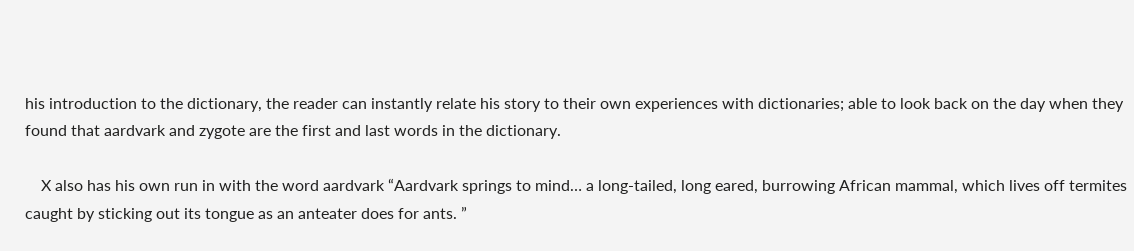his introduction to the dictionary, the reader can instantly relate his story to their own experiences with dictionaries; able to look back on the day when they found that aardvark and zygote are the first and last words in the dictionary.

    X also has his own run in with the word aardvark “Aardvark springs to mind… a long-tailed, long eared, burrowing African mammal, which lives off termites caught by sticking out its tongue as an anteater does for ants. ”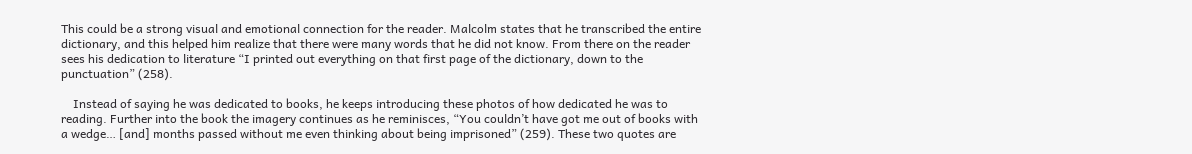This could be a strong visual and emotional connection for the reader. Malcolm states that he transcribed the entire dictionary, and this helped him realize that there were many words that he did not know. From there on the reader sees his dedication to literature “I printed out everything on that first page of the dictionary, down to the punctuation” (258).

    Instead of saying he was dedicated to books, he keeps introducing these photos of how dedicated he was to reading. Further into the book the imagery continues as he reminisces, “You couldn’t have got me out of books with a wedge… [and] months passed without me even thinking about being imprisoned” (259). These two quotes are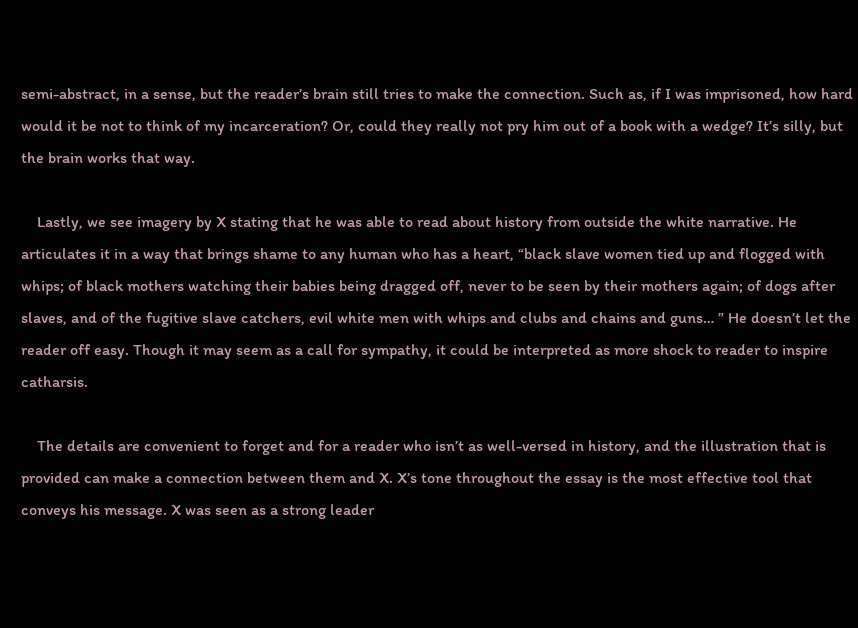semi-abstract, in a sense, but the reader’s brain still tries to make the connection. Such as, if I was imprisoned, how hard would it be not to think of my incarceration? Or, could they really not pry him out of a book with a wedge? It’s silly, but the brain works that way.

    Lastly, we see imagery by X stating that he was able to read about history from outside the white narrative. He articulates it in a way that brings shame to any human who has a heart, “black slave women tied up and flogged with whips; of black mothers watching their babies being dragged off, never to be seen by their mothers again; of dogs after slaves, and of the fugitive slave catchers, evil white men with whips and clubs and chains and guns… ” He doesn’t let the reader off easy. Though it may seem as a call for sympathy, it could be interpreted as more shock to reader to inspire catharsis.

    The details are convenient to forget and for a reader who isn’t as well-versed in history, and the illustration that is provided can make a connection between them and X. X’s tone throughout the essay is the most effective tool that conveys his message. X was seen as a strong leader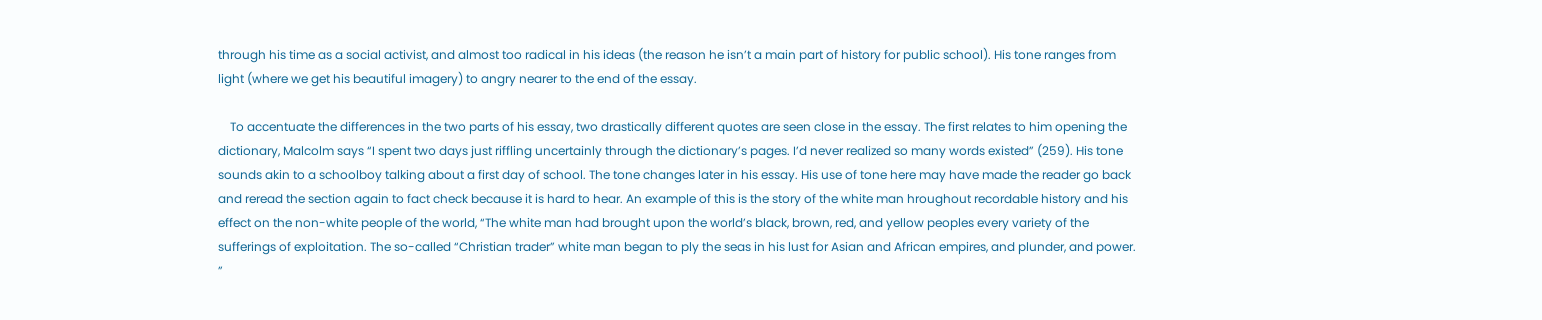through his time as a social activist, and almost too radical in his ideas (the reason he isn’t a main part of history for public school). His tone ranges from light (where we get his beautiful imagery) to angry nearer to the end of the essay.

    To accentuate the differences in the two parts of his essay, two drastically different quotes are seen close in the essay. The first relates to him opening the dictionary, Malcolm says “I spent two days just riffling uncertainly through the dictionary’s pages. I’d never realized so many words existed” (259). His tone sounds akin to a schoolboy talking about a first day of school. The tone changes later in his essay. His use of tone here may have made the reader go back and reread the section again to fact check because it is hard to hear. An example of this is the story of the white man hroughout recordable history and his effect on the non-white people of the world, “The white man had brought upon the world’s black, brown, red, and yellow peoples every variety of the sufferings of exploitation. The so-called “Christian trader” white man began to ply the seas in his lust for Asian and African empires, and plunder, and power. ”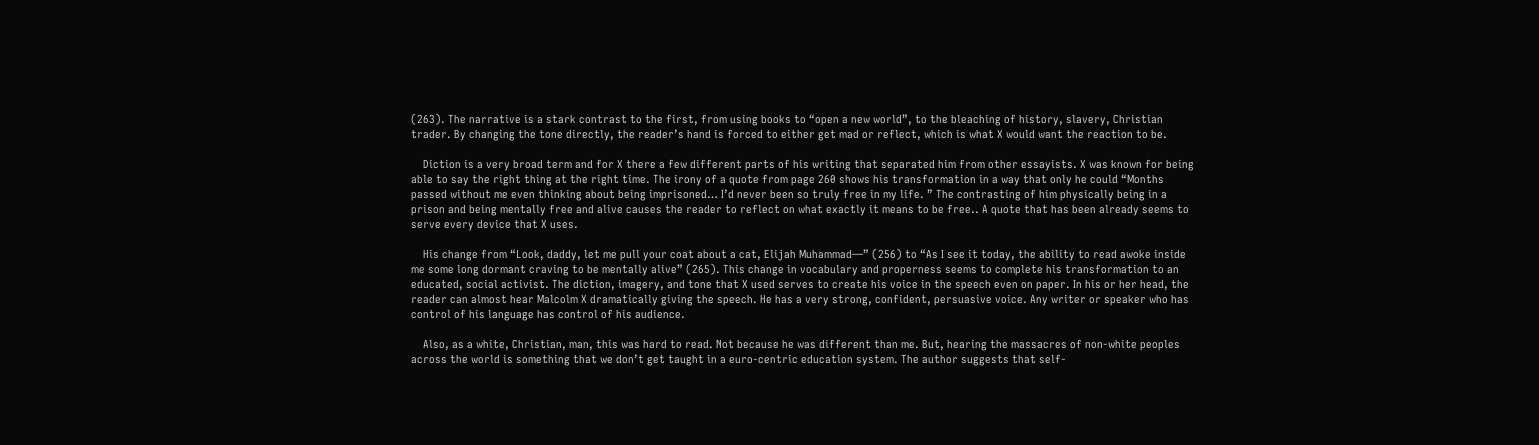(263). The narrative is a stark contrast to the first, from using books to “open a new world”, to the bleaching of history, slavery, Christian trader. By changing the tone directly, the reader’s hand is forced to either get mad or reflect, which is what X would want the reaction to be.

    Diction is a very broad term and for X there a few different parts of his writing that separated him from other essayists. X was known for being able to say the right thing at the right time. The irony of a quote from page 260 shows his transformation in a way that only he could “Months passed without me even thinking about being imprisoned… I’d never been so truly free in my life. ” The contrasting of him physically being in a prison and being mentally free and alive causes the reader to reflect on what exactly it means to be free.. A quote that has been already seems to serve every device that X uses.

    His change from “Look, daddy, let me pull your coat about a cat, Elijah Muhammad—” (256) to “As I see it today, the ability to read awoke inside me some long dormant craving to be mentally alive” (265). This change in vocabulary and properness seems to complete his transformation to an educated, social activist. The diction, imagery, and tone that X used serves to create his voice in the speech even on paper. In his or her head, the reader can almost hear Malcolm X dramatically giving the speech. He has a very strong, confident, persuasive voice. Any writer or speaker who has control of his language has control of his audience.

    Also, as a white, Christian, man, this was hard to read. Not because he was different than me. But, hearing the massacres of non-white peoples across the world is something that we don’t get taught in a euro-centric education system. The author suggests that self-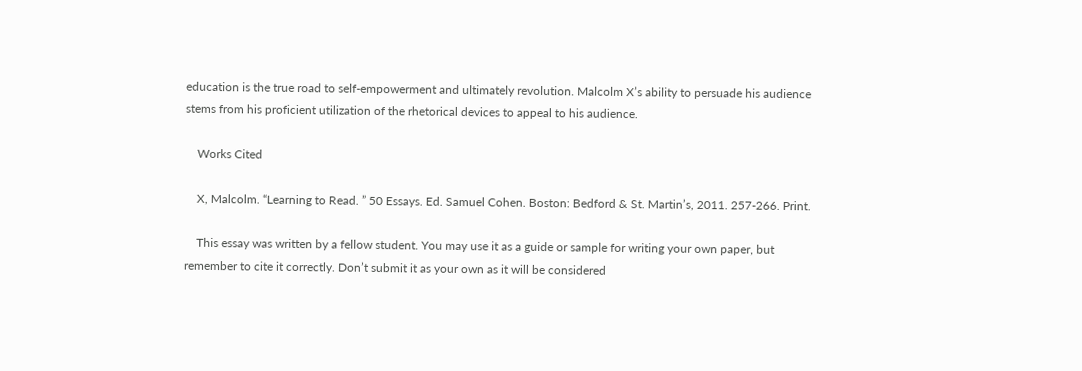education is the true road to self-empowerment and ultimately revolution. Malcolm X’s ability to persuade his audience stems from his proficient utilization of the rhetorical devices to appeal to his audience.

    Works Cited

    X, Malcolm. “Learning to Read. ” 50 Essays. Ed. Samuel Cohen. Boston: Bedford & St. Martin’s, 2011. 257-266. Print.

    This essay was written by a fellow student. You may use it as a guide or sample for writing your own paper, but remember to cite it correctly. Don’t submit it as your own as it will be considered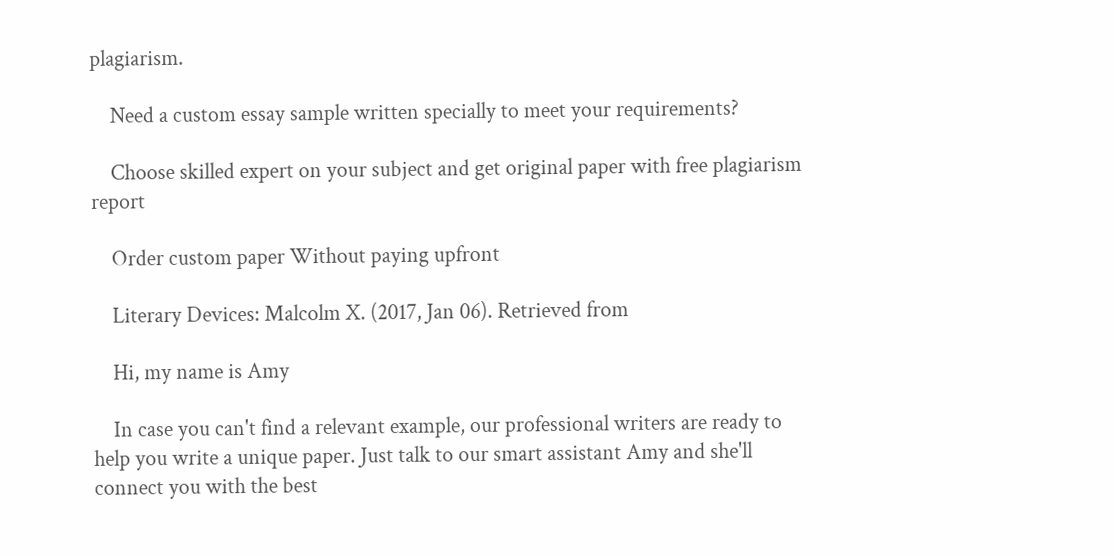plagiarism.

    Need a custom essay sample written specially to meet your requirements?

    Choose skilled expert on your subject and get original paper with free plagiarism report

    Order custom paper Without paying upfront

    Literary Devices: Malcolm X. (2017, Jan 06). Retrieved from

    Hi, my name is Amy

    In case you can't find a relevant example, our professional writers are ready to help you write a unique paper. Just talk to our smart assistant Amy and she'll connect you with the best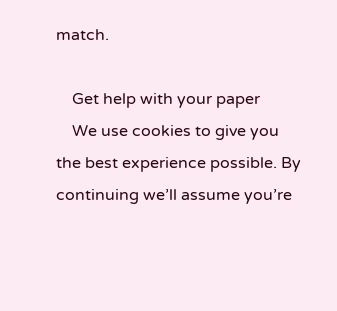match.

    Get help with your paper
    We use cookies to give you the best experience possible. By continuing we’ll assume you’re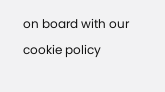on board with our cookie policy